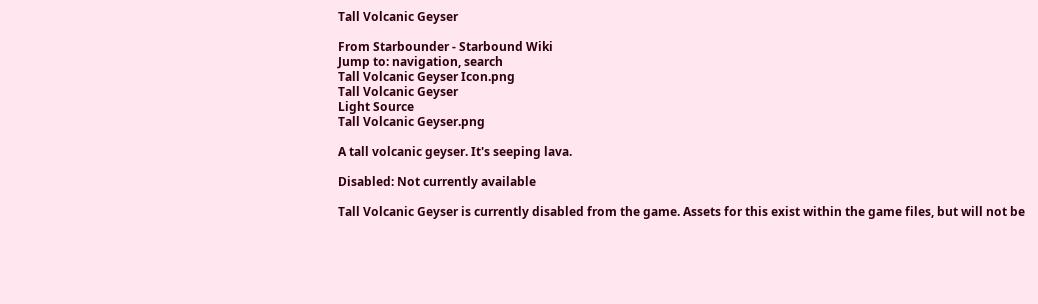Tall Volcanic Geyser

From Starbounder - Starbound Wiki
Jump to: navigation, search
Tall Volcanic Geyser Icon.png
Tall Volcanic Geyser
Light Source
Tall Volcanic Geyser.png

A tall volcanic geyser. It's seeping lava.

Disabled: Not currently available

Tall Volcanic Geyser is currently disabled from the game. Assets for this exist within the game files, but will not be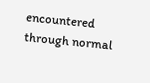encountered through normal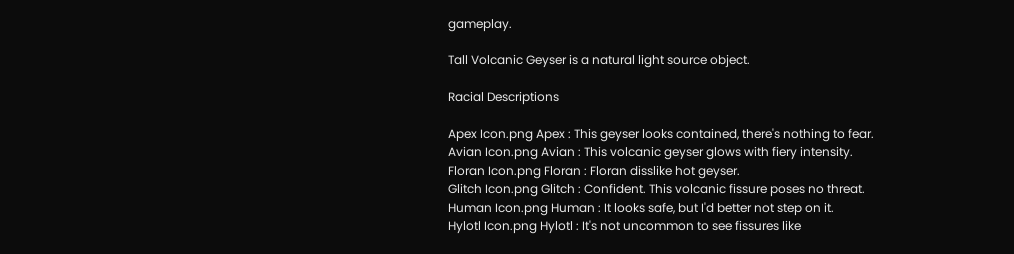gameplay.

Tall Volcanic Geyser is a natural light source object.

Racial Descriptions

Apex Icon.png Apex : This geyser looks contained, there's nothing to fear.
Avian Icon.png Avian : This volcanic geyser glows with fiery intensity.
Floran Icon.png Floran : Floran disslike hot geyser.
Glitch Icon.png Glitch : Confident. This volcanic fissure poses no threat.
Human Icon.png Human : It looks safe, but I'd better not step on it.
Hylotl Icon.png Hylotl : It's not uncommon to see fissures like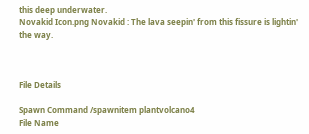this deep underwater.
Novakid Icon.png Novakid : The lava seepin' from this fissure is lightin' the way.



File Details

Spawn Command /spawnitem plantvolcano4
File Name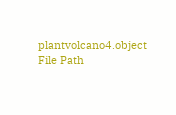plantvolcano4.object
File Path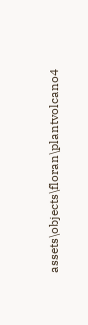assets\objects\floran\plantvolcano4